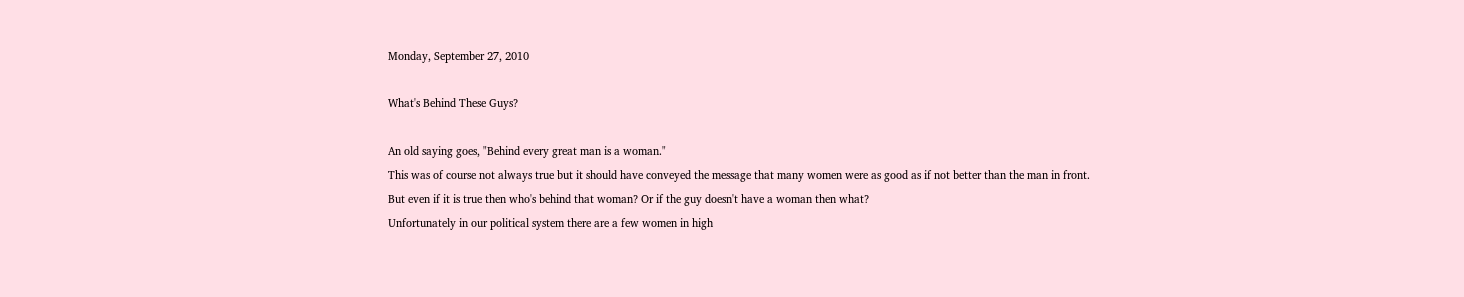Monday, September 27, 2010

What's Behind These Guys?

An old saying goes, "Behind every great man is a woman."
This was of course not always true but it should have conveyed the message that many women were as good as if not better than the man in front.
But even if it is true then who's behind that woman? Or if the guy doesn't have a woman then what?
Unfortunately in our political system there are a few women in high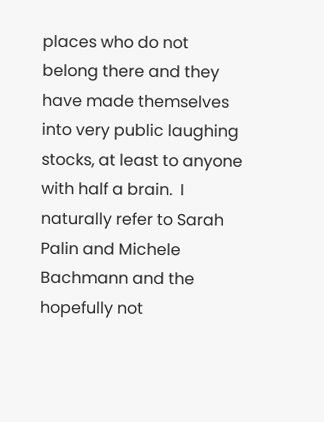places who do not belong there and they have made themselves into very public laughing stocks, at least to anyone with half a brain.  I naturally refer to Sarah Palin and Michele Bachmann and the hopefully not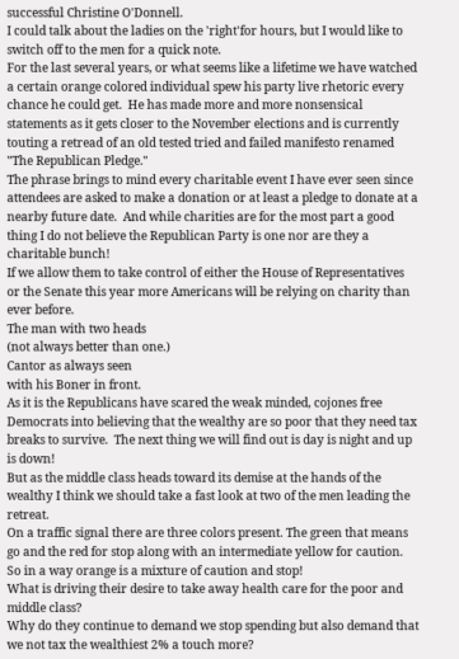successful Christine O'Donnell.
I could talk about the ladies on the 'right'for hours, but I would like to switch off to the men for a quick note.
For the last several years, or what seems like a lifetime we have watched a certain orange colored individual spew his party live rhetoric every chance he could get.  He has made more and more nonsensical statements as it gets closer to the November elections and is currently touting a retread of an old tested tried and failed manifesto renamed "The Republican Pledge."
The phrase brings to mind every charitable event I have ever seen since attendees are asked to make a donation or at least a pledge to donate at a nearby future date.  And while charities are for the most part a good thing I do not believe the Republican Party is one nor are they a charitable bunch!
If we allow them to take control of either the House of Representatives or the Senate this year more Americans will be relying on charity than ever before.
The man with two heads
(not always better than one.)
Cantor as always seen
with his Boner in front.
As it is the Republicans have scared the weak minded, cojones free Democrats into believing that the wealthy are so poor that they need tax breaks to survive.  The next thing we will find out is day is night and up is down!
But as the middle class heads toward its demise at the hands of the wealthy I think we should take a fast look at two of the men leading the retreat.
On a traffic signal there are three colors present. The green that means go and the red for stop along with an intermediate yellow for caution.  So in a way orange is a mixture of caution and stop!
What is driving their desire to take away health care for the poor and middle class?
Why do they continue to demand we stop spending but also demand that we not tax the wealthiest 2% a touch more?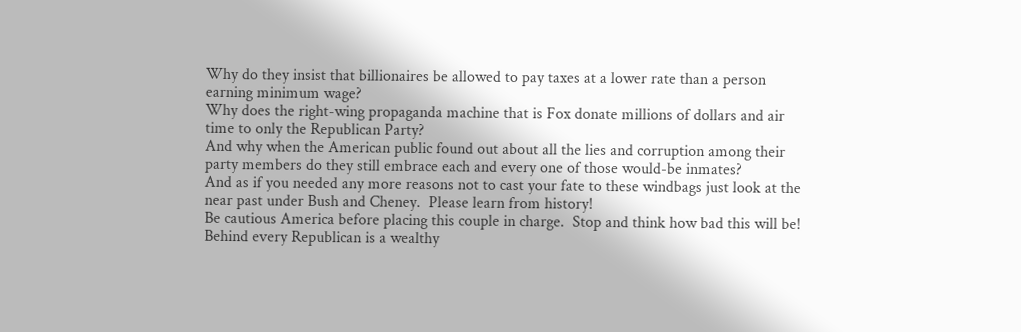Why do they insist that billionaires be allowed to pay taxes at a lower rate than a person earning minimum wage?
Why does the right-wing propaganda machine that is Fox donate millions of dollars and air time to only the Republican Party?
And why when the American public found out about all the lies and corruption among their party members do they still embrace each and every one of those would-be inmates?
And as if you needed any more reasons not to cast your fate to these windbags just look at the near past under Bush and Cheney.  Please learn from history!
Be cautious America before placing this couple in charge.  Stop and think how bad this will be!
Behind every Republican is a wealthy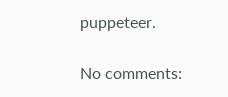puppeteer.

No comments: